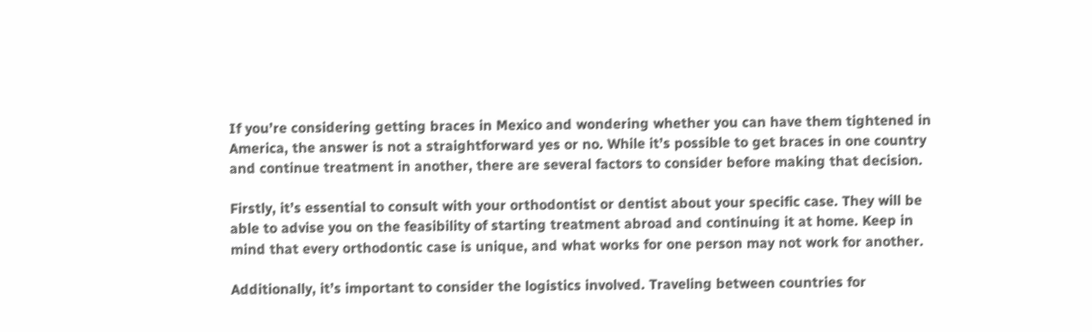If you’re considering getting braces in Mexico and wondering whether you can have them tightened in America, the answer is not a straightforward yes or no. While it’s possible to get braces in one country and continue treatment in another, there are several factors to consider before making that decision.

Firstly, it’s essential to consult with your orthodontist or dentist about your specific case. They will be able to advise you on the feasibility of starting treatment abroad and continuing it at home. Keep in mind that every orthodontic case is unique, and what works for one person may not work for another.

Additionally, it’s important to consider the logistics involved. Traveling between countries for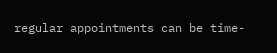regular appointments can be time-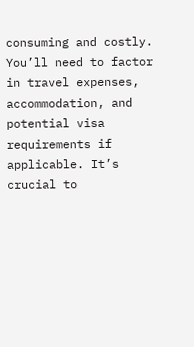consuming and costly. You’ll need to factor in travel expenses, accommodation, and potential visa requirements if applicable. It’s crucial to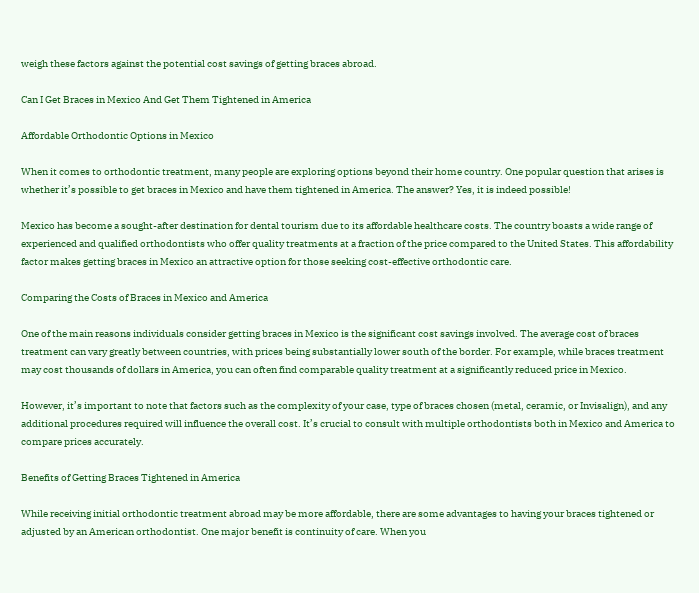weigh these factors against the potential cost savings of getting braces abroad.

Can I Get Braces in Mexico And Get Them Tightened in America

Affordable Orthodontic Options in Mexico

When it comes to orthodontic treatment, many people are exploring options beyond their home country. One popular question that arises is whether it’s possible to get braces in Mexico and have them tightened in America. The answer? Yes, it is indeed possible!

Mexico has become a sought-after destination for dental tourism due to its affordable healthcare costs. The country boasts a wide range of experienced and qualified orthodontists who offer quality treatments at a fraction of the price compared to the United States. This affordability factor makes getting braces in Mexico an attractive option for those seeking cost-effective orthodontic care.

Comparing the Costs of Braces in Mexico and America

One of the main reasons individuals consider getting braces in Mexico is the significant cost savings involved. The average cost of braces treatment can vary greatly between countries, with prices being substantially lower south of the border. For example, while braces treatment may cost thousands of dollars in America, you can often find comparable quality treatment at a significantly reduced price in Mexico.

However, it’s important to note that factors such as the complexity of your case, type of braces chosen (metal, ceramic, or Invisalign), and any additional procedures required will influence the overall cost. It’s crucial to consult with multiple orthodontists both in Mexico and America to compare prices accurately.

Benefits of Getting Braces Tightened in America

While receiving initial orthodontic treatment abroad may be more affordable, there are some advantages to having your braces tightened or adjusted by an American orthodontist. One major benefit is continuity of care. When you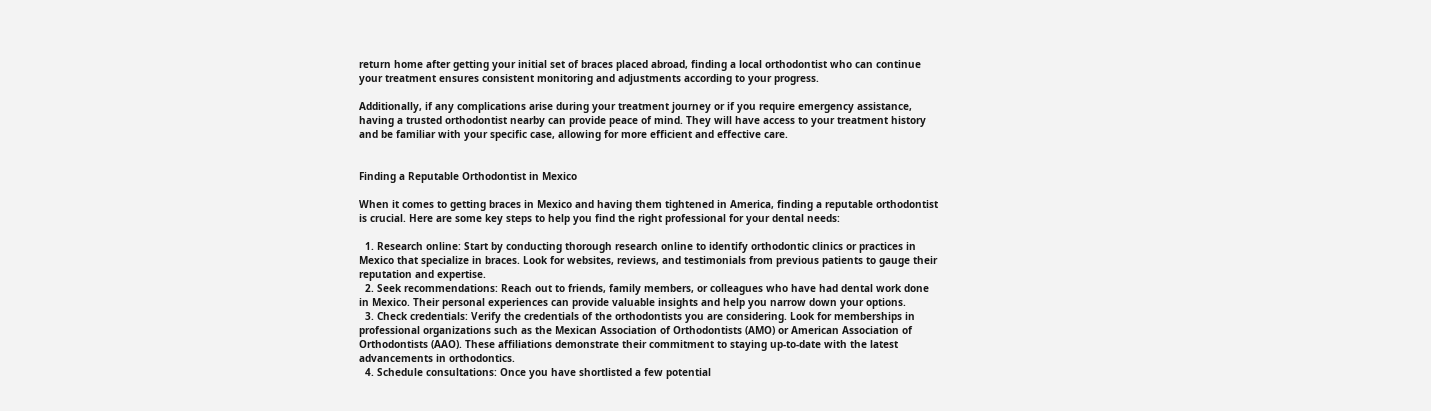return home after getting your initial set of braces placed abroad, finding a local orthodontist who can continue your treatment ensures consistent monitoring and adjustments according to your progress.

Additionally, if any complications arise during your treatment journey or if you require emergency assistance, having a trusted orthodontist nearby can provide peace of mind. They will have access to your treatment history and be familiar with your specific case, allowing for more efficient and effective care.


Finding a Reputable Orthodontist in Mexico

When it comes to getting braces in Mexico and having them tightened in America, finding a reputable orthodontist is crucial. Here are some key steps to help you find the right professional for your dental needs:

  1. Research online: Start by conducting thorough research online to identify orthodontic clinics or practices in Mexico that specialize in braces. Look for websites, reviews, and testimonials from previous patients to gauge their reputation and expertise.
  2. Seek recommendations: Reach out to friends, family members, or colleagues who have had dental work done in Mexico. Their personal experiences can provide valuable insights and help you narrow down your options.
  3. Check credentials: Verify the credentials of the orthodontists you are considering. Look for memberships in professional organizations such as the Mexican Association of Orthodontists (AMO) or American Association of Orthodontists (AAO). These affiliations demonstrate their commitment to staying up-to-date with the latest advancements in orthodontics.
  4. Schedule consultations: Once you have shortlisted a few potential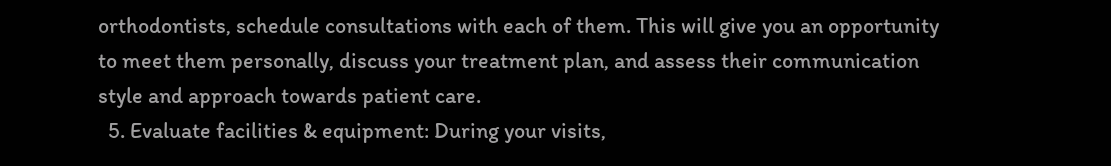orthodontists, schedule consultations with each of them. This will give you an opportunity to meet them personally, discuss your treatment plan, and assess their communication style and approach towards patient care.
  5. Evaluate facilities & equipment: During your visits,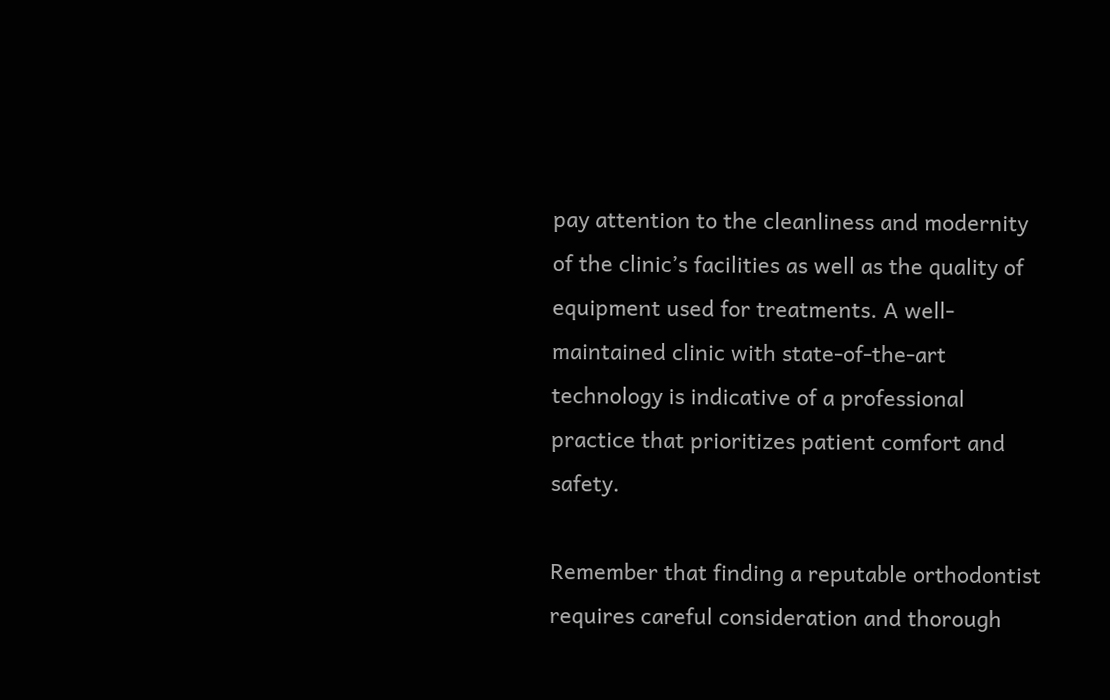pay attention to the cleanliness and modernity of the clinic’s facilities as well as the quality of equipment used for treatments. A well-maintained clinic with state-of-the-art technology is indicative of a professional practice that prioritizes patient comfort and safety.

Remember that finding a reputable orthodontist requires careful consideration and thorough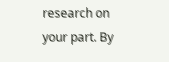research on your part. By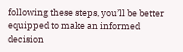following these steps, you’ll be better equipped to make an informed decision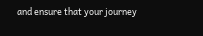and ensure that your journey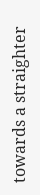towards a straighter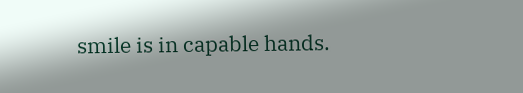smile is in capable hands.